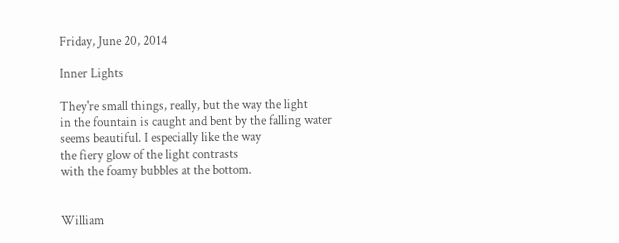Friday, June 20, 2014

Inner Lights

They're small things, really, but the way the light
in the fountain is caught and bent by the falling water
seems beautiful. I especially like the way
the fiery glow of the light contrasts
with the foamy bubbles at the bottom.


William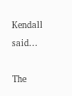Kendall said...

The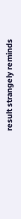result strangely reminds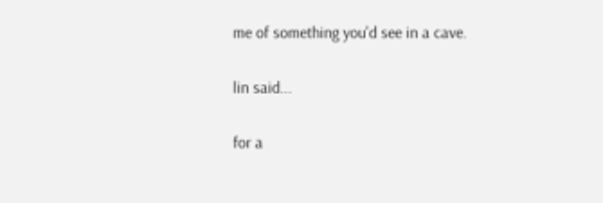me of something you'd see in a cave.

lin said...

for a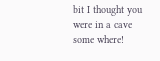bit I thought you were in a cave some where!